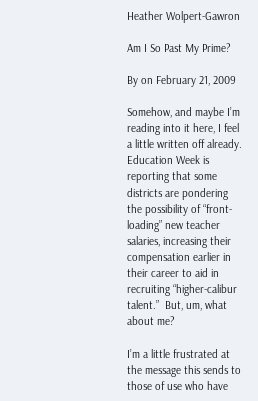Heather Wolpert-Gawron

Am I So Past My Prime?

By on February 21, 2009

Somehow, and maybe I’m reading into it here, I feel a little written off already.  Education Week is reporting that some districts are pondering the possibility of “front-loading” new teacher salaries, increasing their compensation earlier in their career to aid in recruiting “higher-calibur talent.”  But, um, what about me?

I’m a little frustrated at the message this sends to those of use who have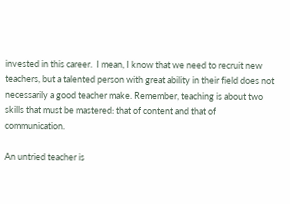invested in this career.  I mean, I know that we need to recruit new teachers, but a talented person with great ability in their field does not necessarily a good teacher make. Remember, teaching is about two skills that must be mastered: that of content and that of communication.

An untried teacher is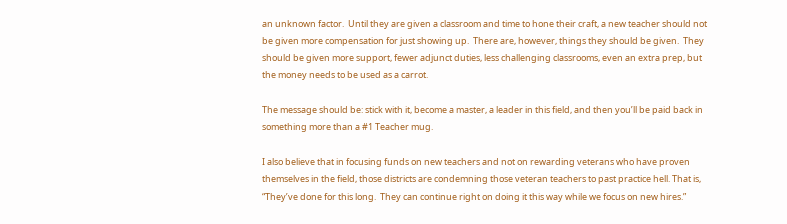an unknown factor.  Until they are given a classroom and time to hone their craft, a new teacher should not be given more compensation for just showing up.  There are, however, things they should be given.  They should be given more support, fewer adjunct duties, less challenging classrooms, even an extra prep, but the money needs to be used as a carrot.

The message should be: stick with it, become a master, a leader in this field, and then you’ll be paid back in something more than a #1 Teacher mug.

I also believe that in focusing funds on new teachers and not on rewarding veterans who have proven themselves in the field, those districts are condemning those veteran teachers to past practice hell. That is, “They’ve done for this long.  They can continue right on doing it this way while we focus on new hires.”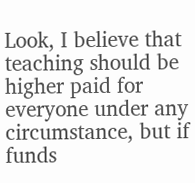Look, I believe that teaching should be higher paid for everyone under any circumstance, but if funds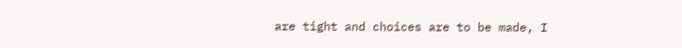are tight and choices are to be made, I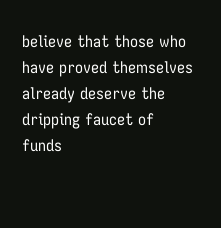believe that those who have proved themselves already deserve the dripping faucet of funds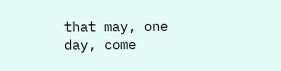that may, one day, come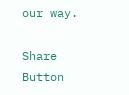our way.

Share Button